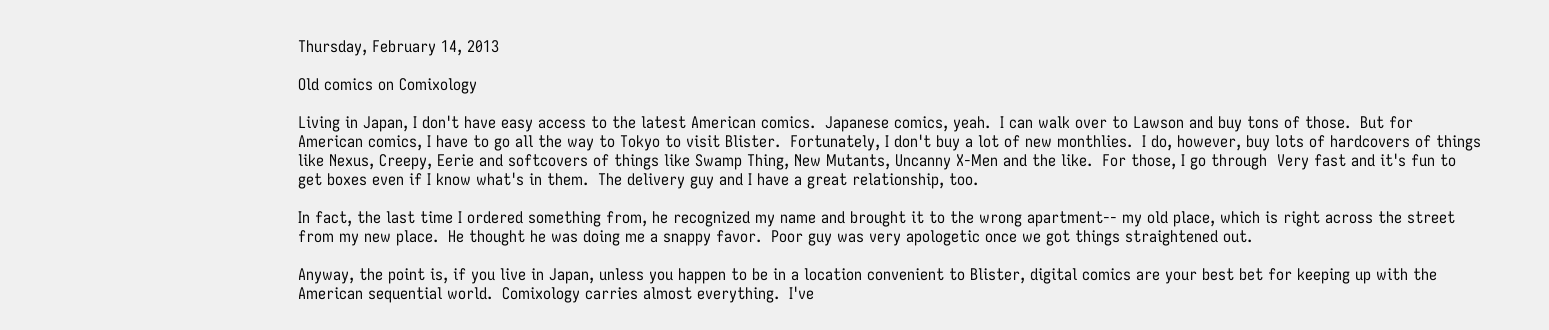Thursday, February 14, 2013

Old comics on Comixology

Living in Japan, I don't have easy access to the latest American comics.  Japanese comics, yeah.  I can walk over to Lawson and buy tons of those.  But for American comics, I have to go all the way to Tokyo to visit Blister.  Fortunately, I don't buy a lot of new monthlies.  I do, however, buy lots of hardcovers of things like Nexus, Creepy, Eerie and softcovers of things like Swamp Thing, New Mutants, Uncanny X-Men and the like.  For those, I go through  Very fast and it's fun to get boxes even if I know what's in them.  The delivery guy and I have a great relationship, too.

In fact, the last time I ordered something from, he recognized my name and brought it to the wrong apartment-- my old place, which is right across the street from my new place.  He thought he was doing me a snappy favor.  Poor guy was very apologetic once we got things straightened out.

Anyway, the point is, if you live in Japan, unless you happen to be in a location convenient to Blister, digital comics are your best bet for keeping up with the American sequential world.  Comixology carries almost everything.  I've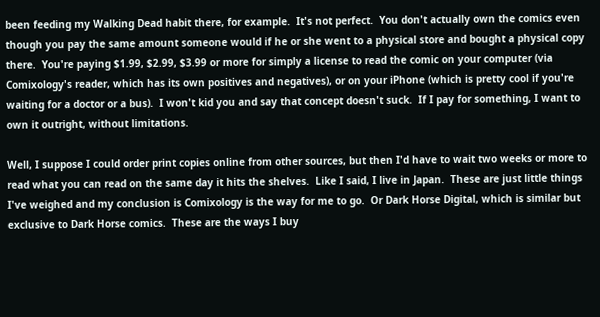been feeding my Walking Dead habit there, for example.  It's not perfect.  You don't actually own the comics even though you pay the same amount someone would if he or she went to a physical store and bought a physical copy there.  You're paying $1.99, $2.99, $3.99 or more for simply a license to read the comic on your computer (via Comixology's reader, which has its own positives and negatives), or on your iPhone (which is pretty cool if you're waiting for a doctor or a bus).  I won't kid you and say that concept doesn't suck.  If I pay for something, I want to own it outright, without limitations.

Well, I suppose I could order print copies online from other sources, but then I'd have to wait two weeks or more to read what you can read on the same day it hits the shelves.  Like I said, I live in Japan.  These are just little things I've weighed and my conclusion is Comixology is the way for me to go.  Or Dark Horse Digital, which is similar but exclusive to Dark Horse comics.  These are the ways I buy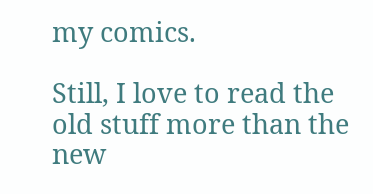my comics.

Still, I love to read the old stuff more than the new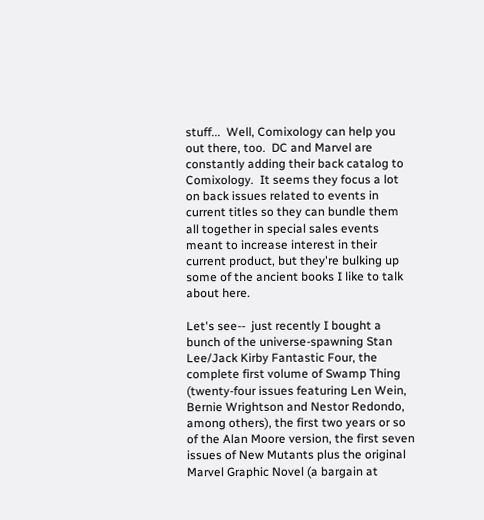stuff...  Well, Comixology can help you out there, too.  DC and Marvel are constantly adding their back catalog to Comixology.  It seems they focus a lot on back issues related to events in current titles so they can bundle them all together in special sales events meant to increase interest in their current product, but they're bulking up some of the ancient books I like to talk about here.

Let's see--  just recently I bought a bunch of the universe-spawning Stan Lee/Jack Kirby Fantastic Four, the complete first volume of Swamp Thing (twenty-four issues featuring Len Wein, Bernie Wrightson and Nestor Redondo, among others), the first two years or so of the Alan Moore version, the first seven issues of New Mutants plus the original Marvel Graphic Novel (a bargain at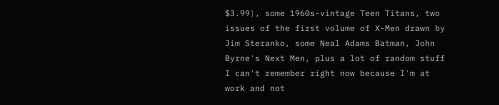$3.99), some 1960s-vintage Teen Titans, two issues of the first volume of X-Men drawn by Jim Steranko, some Neal Adams Batman, John Byrne's Next Men, plus a lot of random stuff I can't remember right now because I'm at work and not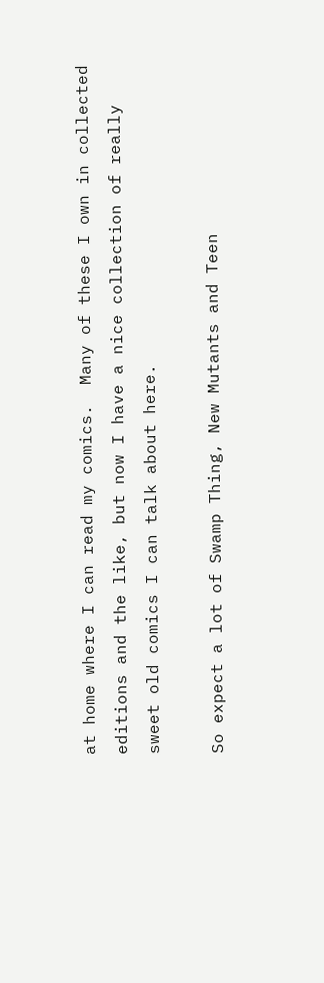at home where I can read my comics.  Many of these I own in collected editions and the like, but now I have a nice collection of really sweet old comics I can talk about here.

So expect a lot of Swamp Thing, New Mutants and Teen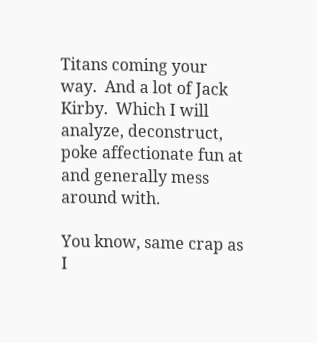Titans coming your way.  And a lot of Jack Kirby.  Which I will analyze, deconstruct, poke affectionate fun at and generally mess around with.

You know, same crap as I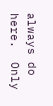always do here.  Only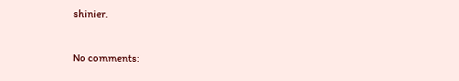shinier.

No comments: